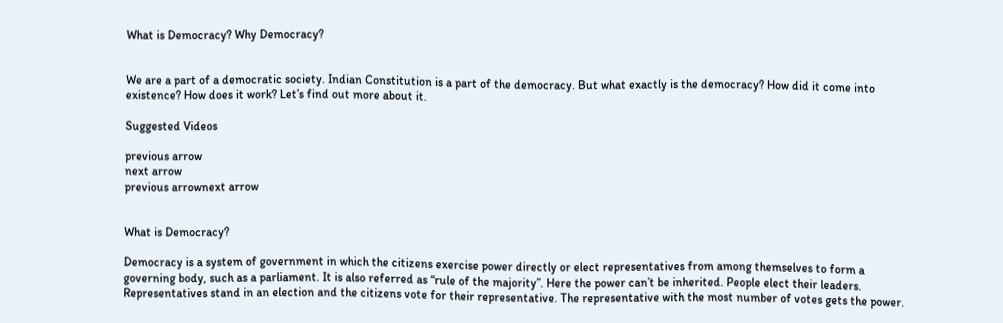What is Democracy? Why Democracy?


We are a part of a democratic society. Indian Constitution is a part of the democracy. But what exactly is the democracy? How did it come into existence? How does it work? Let’s find out more about it.

Suggested Videos

previous arrow
next arrow
previous arrownext arrow


What is Democracy?

Democracy is a system of government in which the citizens exercise power directly or elect representatives from among themselves to form a governing body, such as a parliament. It is also referred as “rule of the majority”. Here the power can’t be inherited. People elect their leaders. Representatives stand in an election and the citizens vote for their representative. The representative with the most number of votes gets the power.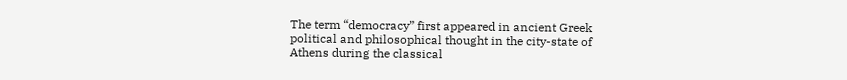The term “democracy” first appeared in ancient Greek political and philosophical thought in the city-state of Athens during the classical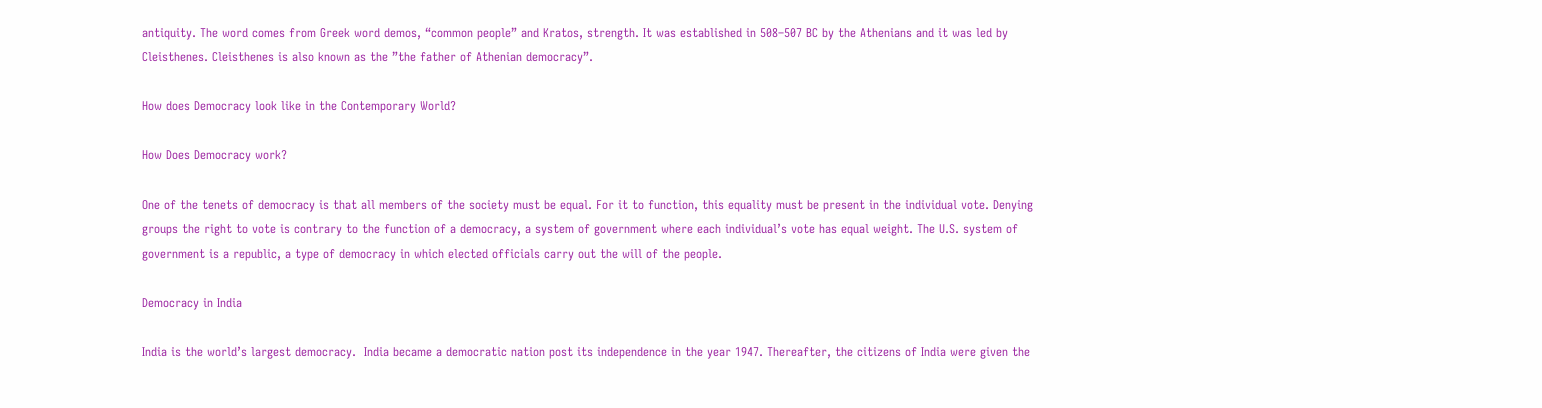antiquity. The word comes from Greek word demos, “common people” and Kratos, strength. It was established in 508–507 BC by the Athenians and it was led by Cleisthenes. Cleisthenes is also known as the ”the father of Athenian democracy”.

How does Democracy look like in the Contemporary World?

How Does Democracy work?

One of the tenets of democracy is that all members of the society must be equal. For it to function, this equality must be present in the individual vote. Denying groups the right to vote is contrary to the function of a democracy, a system of government where each individual’s vote has equal weight. The U.S. system of government is a republic, a type of democracy in which elected officials carry out the will of the people.

Democracy in India

India is the world’s largest democracy.  India became a democratic nation post its independence in the year 1947. Thereafter, the citizens of India were given the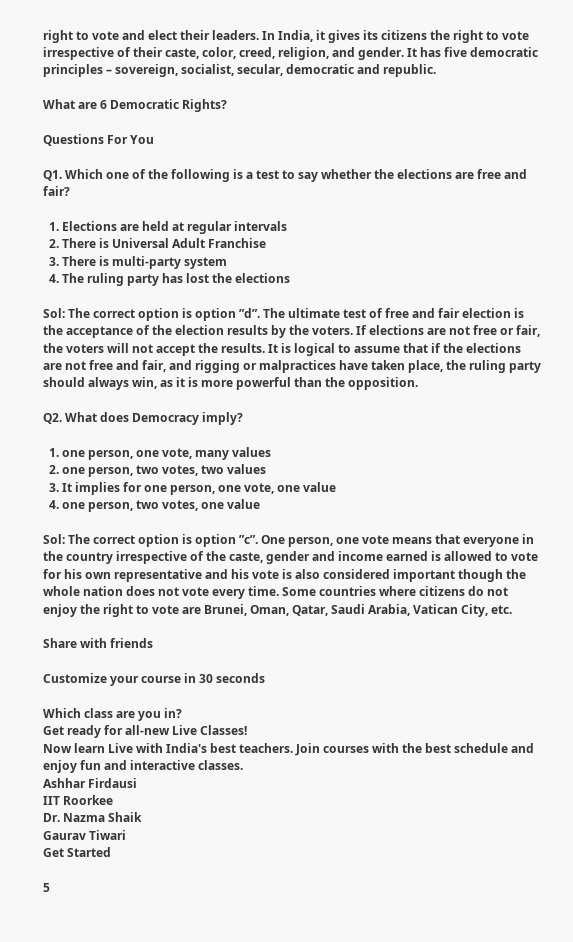right to vote and elect their leaders. In India, it gives its citizens the right to vote irrespective of their caste, color, creed, religion, and gender. It has five democratic principles – sovereign, socialist, secular, democratic and republic.

What are 6 Democratic Rights?

Questions For You

Q1. Which one of the following is a test to say whether the elections are free and fair?

  1. Elections are held at regular intervals
  2. There is Universal Adult Franchise
  3. There is multi-party system
  4. The ruling party has lost the elections

Sol: The correct option is option ”d”. The ultimate test of free and fair election is the acceptance of the election results by the voters. If elections are not free or fair, the voters will not accept the results. It is logical to assume that if the elections are not free and fair, and rigging or malpractices have taken place, the ruling party should always win, as it is more powerful than the opposition.

Q2. What does Democracy imply?

  1. one person, one vote, many values
  2. one person, two votes, two values
  3. It implies for one person, one vote, one value
  4. one person, two votes, one value

Sol: The correct option is option ”c”. One person, one vote means that everyone in the country irrespective of the caste, gender and income earned is allowed to vote for his own representative and his vote is also considered important though the whole nation does not vote every time. Some countries where citizens do not enjoy the right to vote are Brunei, Oman, Qatar, Saudi Arabia, Vatican City, etc.

Share with friends

Customize your course in 30 seconds

Which class are you in?
Get ready for all-new Live Classes!
Now learn Live with India's best teachers. Join courses with the best schedule and enjoy fun and interactive classes.
Ashhar Firdausi
IIT Roorkee
Dr. Nazma Shaik
Gaurav Tiwari
Get Started

5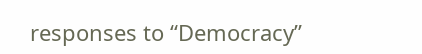responses to “Democracy”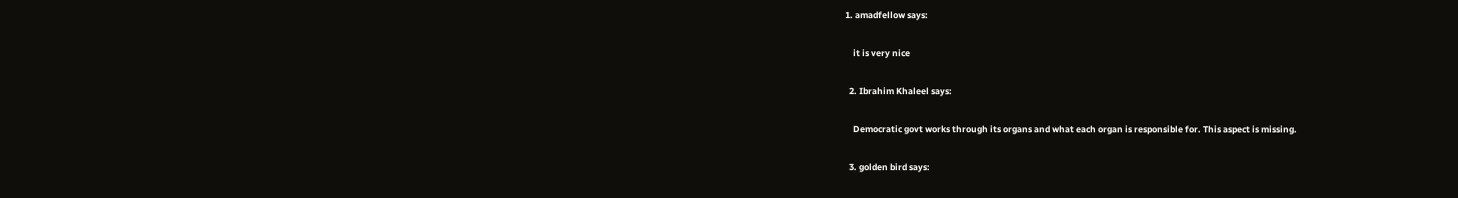1. amadfellow says:

    it is very nice

  2. Ibrahim Khaleel says:

    Democratic govt works through its organs and what each organ is responsible for. This aspect is missing.

  3. golden bird says: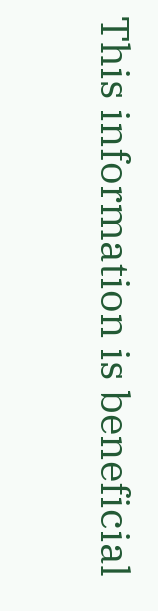This information is beneficial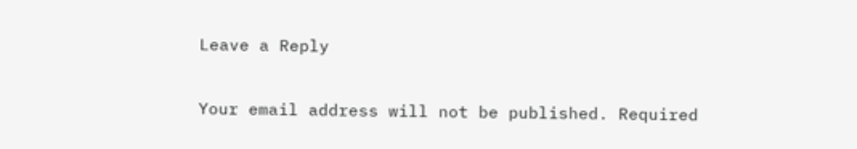Leave a Reply

Your email address will not be published. Required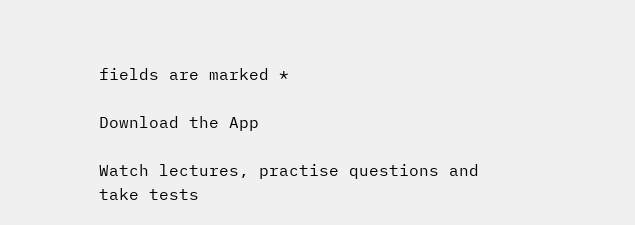fields are marked *

Download the App

Watch lectures, practise questions and take tests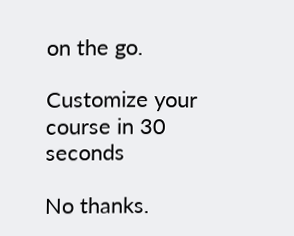on the go.

Customize your course in 30 seconds

No thanks.